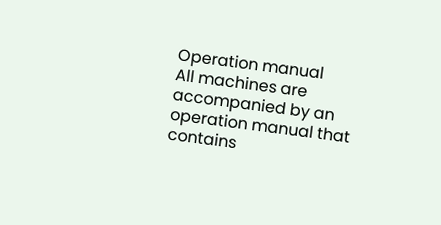Operation manual
All machines are accompanied by an operation manual that contains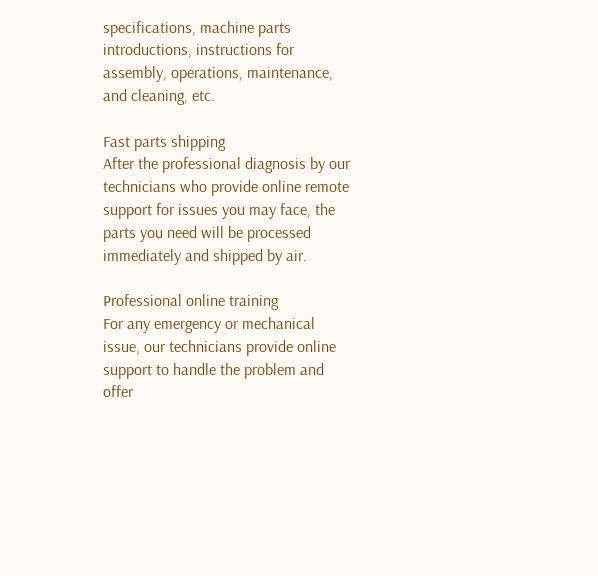specifications, machine parts introductions, instructions for assembly, operations, maintenance, and cleaning, etc.

Fast parts shipping
After the professional diagnosis by our technicians who provide online remote support for issues you may face, the parts you need will be processed immediately and shipped by air.

Professional online training
For any emergency or mechanical issue, our technicians provide online support to handle the problem and offer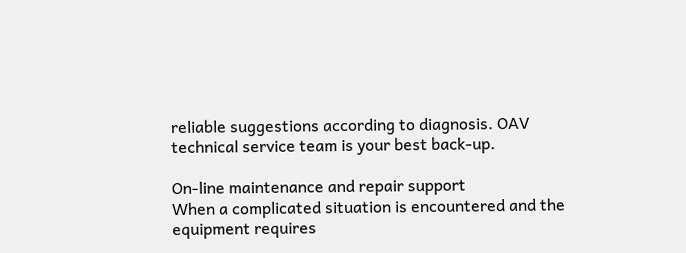reliable suggestions according to diagnosis. OAV technical service team is your best back-up.

On-line maintenance and repair support
When a complicated situation is encountered and the equipment requires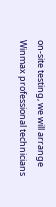on-site testing, we will arrange Winmax professional technicians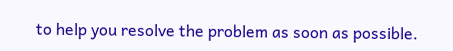to help you resolve the problem as soon as possible.